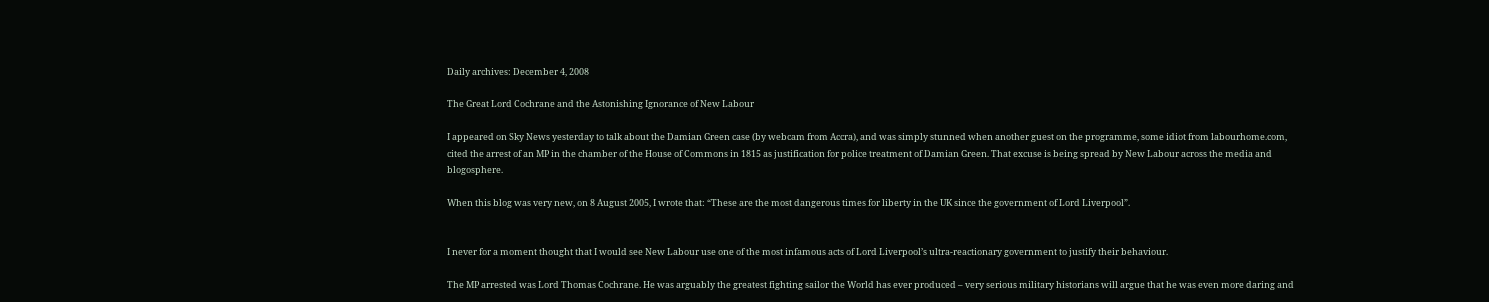Daily archives: December 4, 2008

The Great Lord Cochrane and the Astonishing Ignorance of New Labour

I appeared on Sky News yesterday to talk about the Damian Green case (by webcam from Accra), and was simply stunned when another guest on the programme, some idiot from labourhome.com, cited the arrest of an MP in the chamber of the House of Commons in 1815 as justification for police treatment of Damian Green. That excuse is being spread by New Labour across the media and blogosphere.

When this blog was very new, on 8 August 2005, I wrote that: “These are the most dangerous times for liberty in the UK since the government of Lord Liverpool”.


I never for a moment thought that I would see New Labour use one of the most infamous acts of Lord Liverpool’s ultra-reactionary government to justify their behaviour.

The MP arrested was Lord Thomas Cochrane. He was arguably the greatest fighting sailor the World has ever produced – very serious military historians will argue that he was even more daring and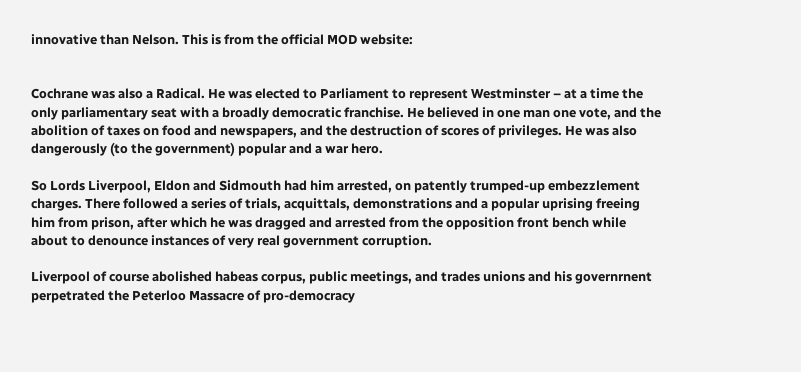innovative than Nelson. This is from the official MOD website:


Cochrane was also a Radical. He was elected to Parliament to represent Westminster – at a time the only parliamentary seat with a broadly democratic franchise. He believed in one man one vote, and the abolition of taxes on food and newspapers, and the destruction of scores of privileges. He was also dangerously (to the government) popular and a war hero.

So Lords Liverpool, Eldon and Sidmouth had him arrested, on patently trumped-up embezzlement charges. There followed a series of trials, acquittals, demonstrations and a popular uprising freeing him from prison, after which he was dragged and arrested from the opposition front bench while about to denounce instances of very real government corruption.

Liverpool of course abolished habeas corpus, public meetings, and trades unions and his governrnent perpetrated the Peterloo Massacre of pro-democracy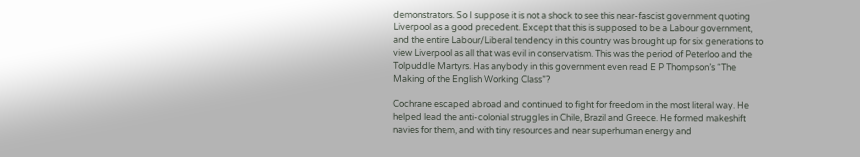demonstrators. So I suppose it is not a shock to see this near-fascist government quoting Liverpool as a good precedent. Except that this is supposed to be a Labour government, and the entire Labour/Liberal tendency in this country was brought up for six generations to view Liverpool as all that was evil in conservatism. This was the period of Peterloo and the Tolpuddle Martyrs. Has anybody in this government even read E P Thompson’s “The Making of the English Working Class”?

Cochrane escaped abroad and continued to fight for freedom in the most literal way. He helped lead the anti-colonial struggles in Chile, Brazil and Greece. He formed makeshift navies for them, and with tiny resources and near superhuman energy and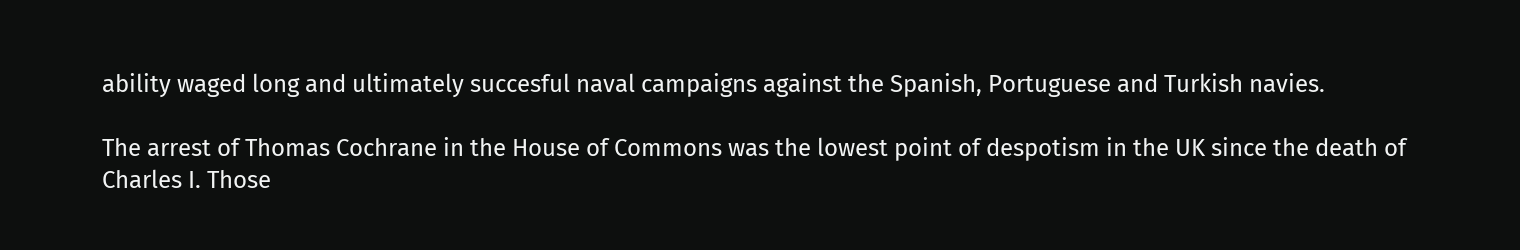ability waged long and ultimately succesful naval campaigns against the Spanish, Portuguese and Turkish navies.

The arrest of Thomas Cochrane in the House of Commons was the lowest point of despotism in the UK since the death of Charles I. Those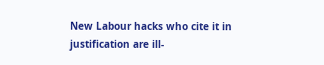New Labour hacks who cite it in justification are ill-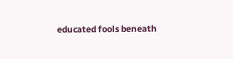educated fools beneath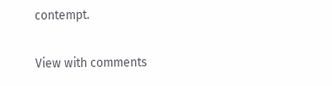contempt.

View with comments